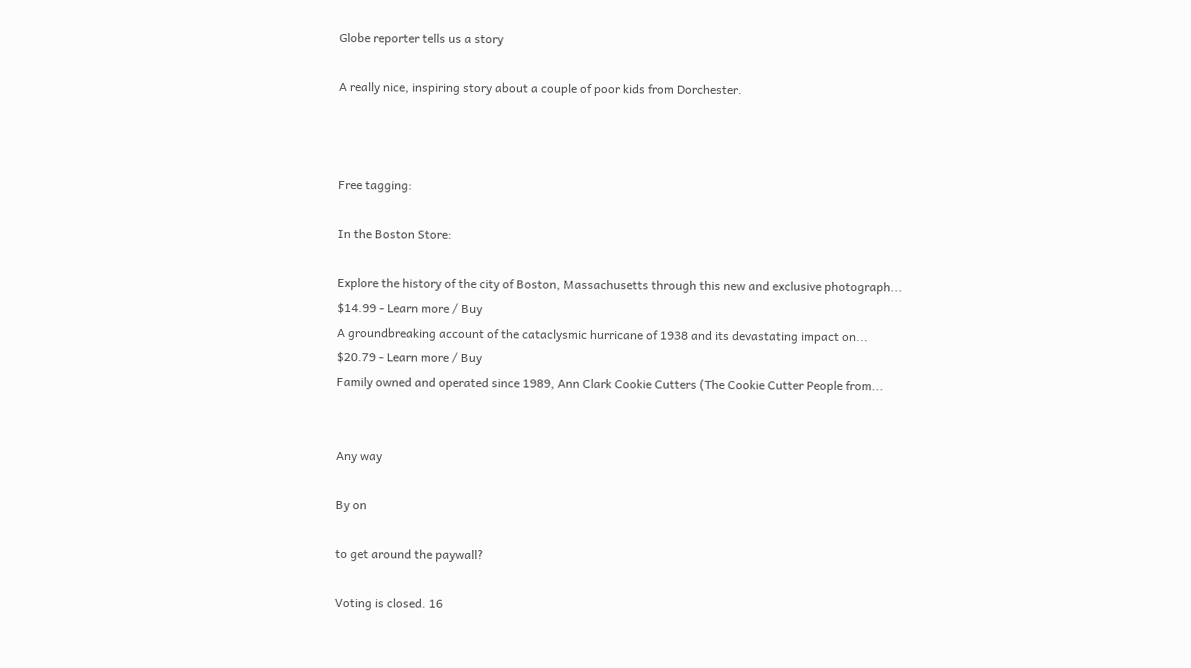Globe reporter tells us a story

A really nice, inspiring story about a couple of poor kids from Dorchester.



Free tagging:

In the Boston Store:

Explore the history of the city of Boston, Massachusetts through this new and exclusive photograph...
$14.99 - Learn more / Buy
A groundbreaking account of the cataclysmic hurricane of 1938 and its devastating impact on...
$20.79 - Learn more / Buy
Family owned and operated since 1989, Ann Clark Cookie Cutters (The Cookie Cutter People from...


Any way

By on

to get around the paywall?

Voting is closed. 16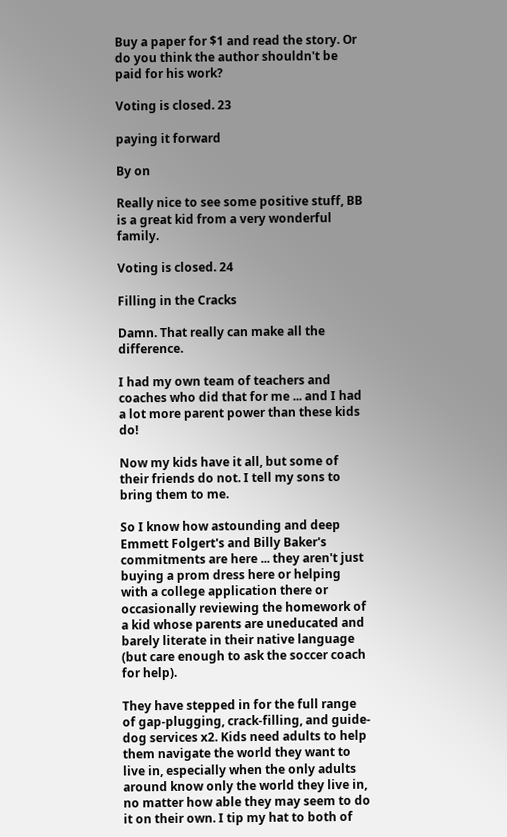Buy a paper for $1 and read the story. Or do you think the author shouldn't be paid for his work?

Voting is closed. 23

paying it forward

By on

Really nice to see some positive stuff, BB is a great kid from a very wonderful family.

Voting is closed. 24

Filling in the Cracks

Damn. That really can make all the difference.

I had my own team of teachers and coaches who did that for me ... and I had a lot more parent power than these kids do!

Now my kids have it all, but some of their friends do not. I tell my sons to bring them to me.

So I know how astounding and deep Emmett Folgert's and Billy Baker's commitments are here ... they aren't just buying a prom dress here or helping with a college application there or occasionally reviewing the homework of a kid whose parents are uneducated and barely literate in their native language (but care enough to ask the soccer coach for help).

They have stepped in for the full range of gap-plugging, crack-filling, and guide-dog services x2. Kids need adults to help them navigate the world they want to live in, especially when the only adults around know only the world they live in, no matter how able they may seem to do it on their own. I tip my hat to both of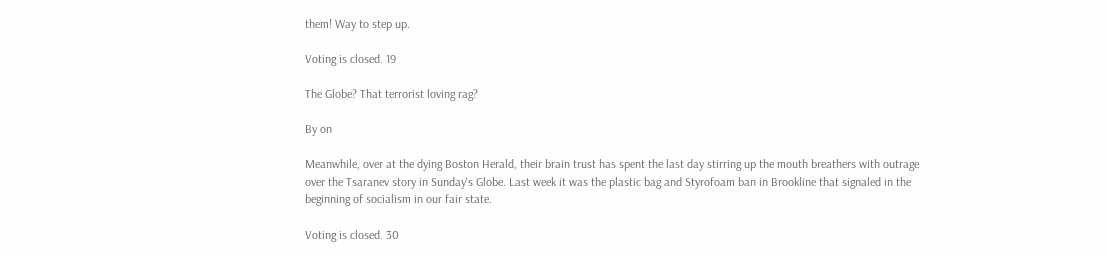them! Way to step up.

Voting is closed. 19

The Globe? That terrorist loving rag?

By on

Meanwhile, over at the dying Boston Herald, their brain trust has spent the last day stirring up the mouth breathers with outrage over the Tsaranev story in Sunday's Globe. Last week it was the plastic bag and Styrofoam ban in Brookline that signaled in the beginning of socialism in our fair state.

Voting is closed. 30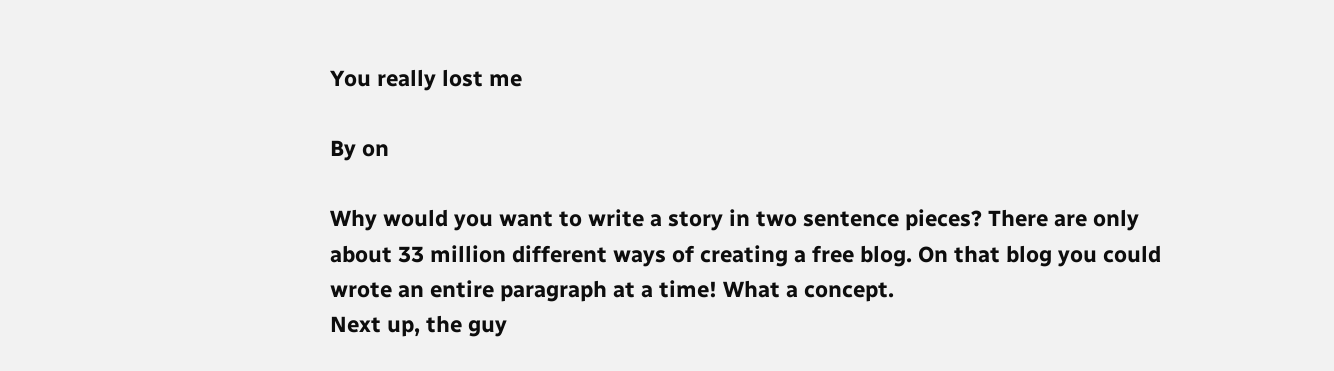You really lost me

By on

Why would you want to write a story in two sentence pieces? There are only about 33 million different ways of creating a free blog. On that blog you could wrote an entire paragraph at a time! What a concept.
Next up, the guy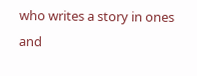who writes a story in ones and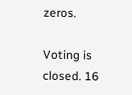zeros.

Voting is closed. 16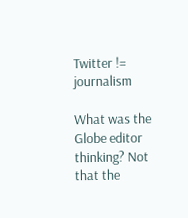Twitter != journalism

What was the Globe editor thinking? Not that the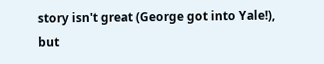story isn't great (George got into Yale!), but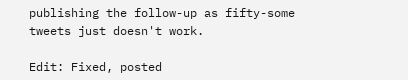publishing the follow-up as fifty-some tweets just doesn't work.

Edit: Fixed, posted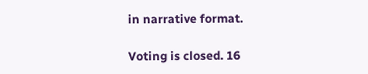in narrative format.

Voting is closed. 16